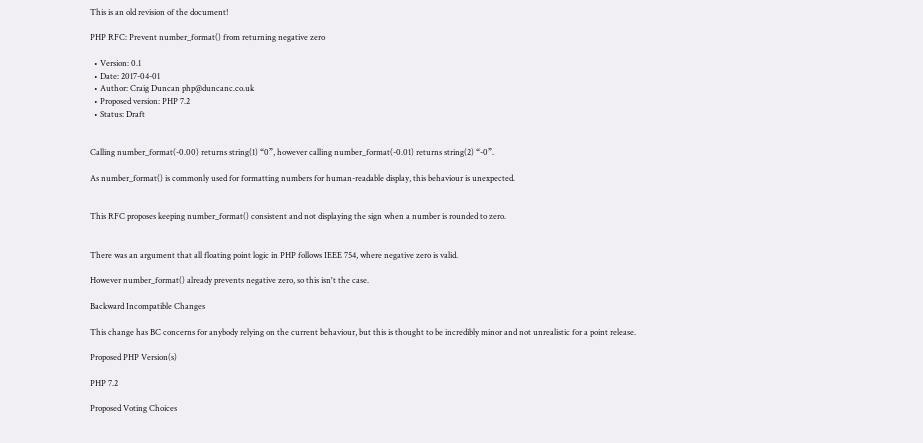This is an old revision of the document!

PHP RFC: Prevent number_format() from returning negative zero

  • Version: 0.1
  • Date: 2017-04-01
  • Author: Craig Duncan php@duncanc.co.uk
  • Proposed version: PHP 7.2
  • Status: Draft


Calling number_format(-0.00) returns string(1) “0”, however calling number_format(-0.01) returns string(2) “-0”.

As number_format() is commonly used for formatting numbers for human-readable display, this behaviour is unexpected.


This RFC proposes keeping number_format() consistent and not displaying the sign when a number is rounded to zero.


There was an argument that all floating point logic in PHP follows IEEE 754, where negative zero is valid.

However number_format() already prevents negative zero, so this isn't the case.

Backward Incompatible Changes

This change has BC concerns for anybody relying on the current behaviour, but this is thought to be incredibly minor and not unrealistic for a point release.

Proposed PHP Version(s)

PHP 7.2

Proposed Voting Choices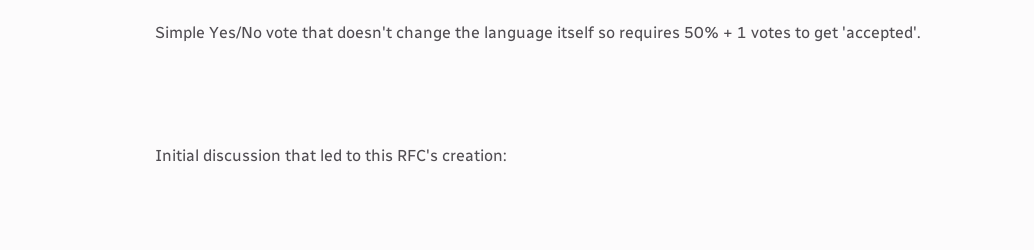Simple Yes/No vote that doesn't change the language itself so requires 50% + 1 votes to get 'accepted'.



Initial discussion that led to this RFC's creation: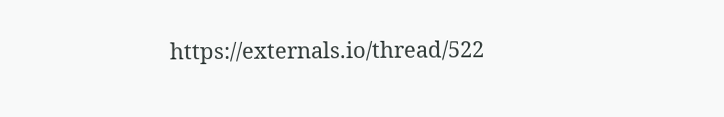https://externals.io/thread/522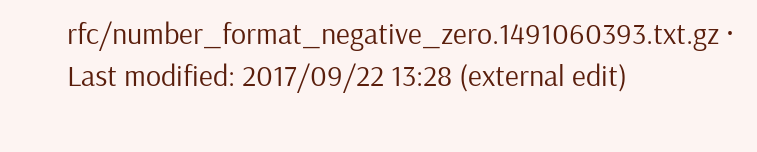rfc/number_format_negative_zero.1491060393.txt.gz · Last modified: 2017/09/22 13:28 (external edit)